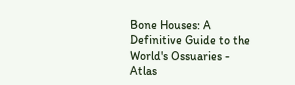Bone Houses: A Definitive Guide to the World's Ossuaries - Atlas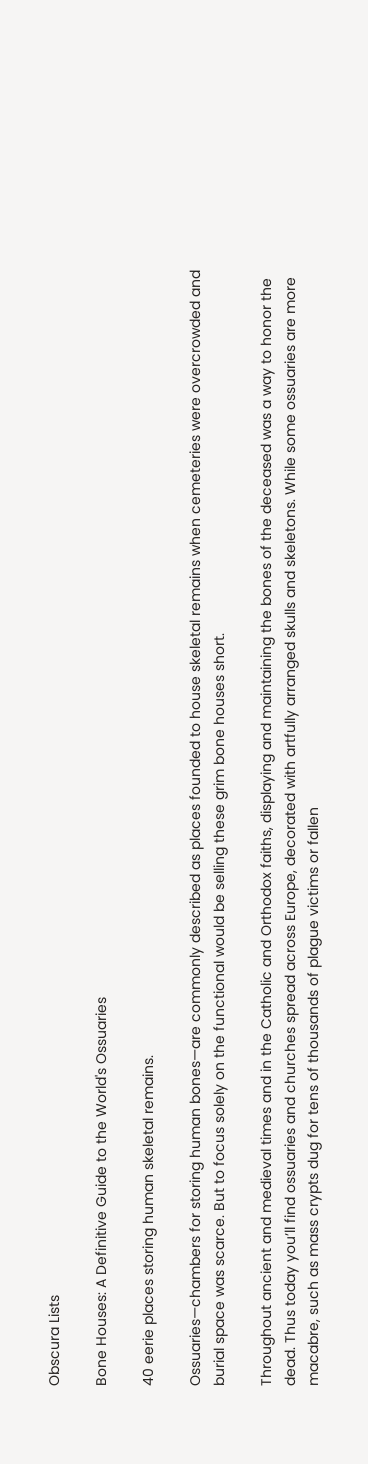Obscura Lists

Bone Houses: A Definitive Guide to the World's Ossuaries

40 eerie places storing human skeletal remains.

Ossuaries—chambers for storing human bones—are commonly described as places founded to house skeletal remains when cemeteries were overcrowded and burial space was scarce. But to focus solely on the functional would be selling these grim bone houses short.

Throughout ancient and medieval times and in the Catholic and Orthodox faiths, displaying and maintaining the bones of the deceased was a way to honor the dead. Thus today you’ll find ossuaries and churches spread across Europe, decorated with artfully arranged skulls and skeletons. While some ossuaries are more macabre, such as mass crypts dug for tens of thousands of plague victims or fallen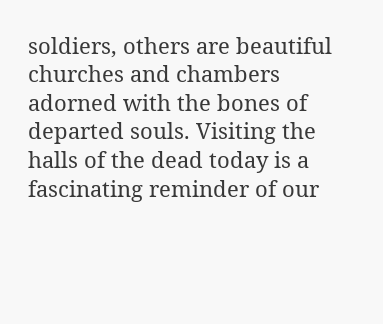soldiers, others are beautiful churches and chambers adorned with the bones of departed souls. Visiting the halls of the dead today is a fascinating reminder of our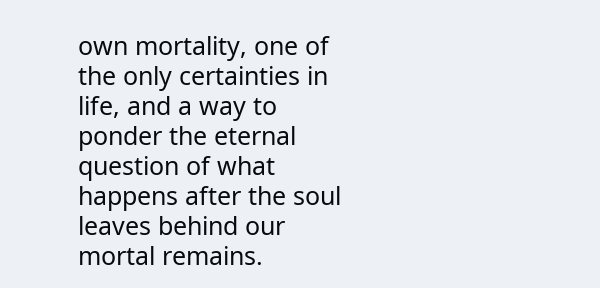own mortality, one of the only certainties in life, and a way to ponder the eternal question of what happens after the soul leaves behind our mortal remains.